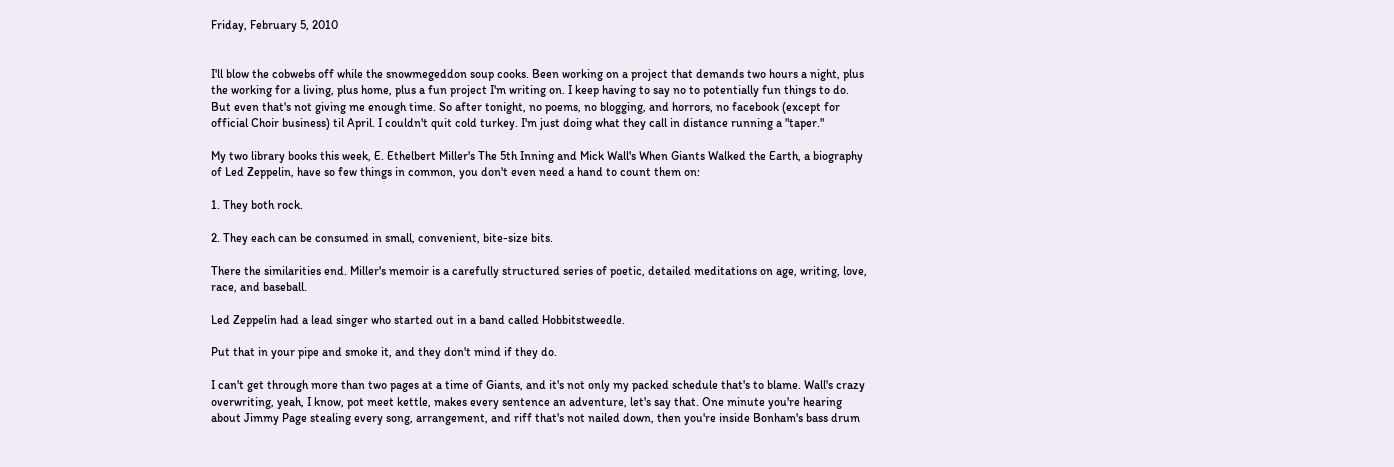Friday, February 5, 2010


I'll blow the cobwebs off while the snowmegeddon soup cooks. Been working on a project that demands two hours a night, plus the working for a living, plus home, plus a fun project I'm writing on. I keep having to say no to potentially fun things to do. But even that's not giving me enough time. So after tonight, no poems, no blogging, and horrors, no facebook (except for official Choir business) til April. I couldn't quit cold turkey. I'm just doing what they call in distance running a "taper."

My two library books this week, E. Ethelbert Miller's The 5th Inning and Mick Wall's When Giants Walked the Earth, a biography of Led Zeppelin, have so few things in common, you don't even need a hand to count them on:

1. They both rock.

2. They each can be consumed in small, convenient, bite-size bits.

There the similarities end. Miller's memoir is a carefully structured series of poetic, detailed meditations on age, writing, love, race, and baseball.

Led Zeppelin had a lead singer who started out in a band called Hobbitstweedle.

Put that in your pipe and smoke it, and they don't mind if they do.

I can't get through more than two pages at a time of Giants, and it's not only my packed schedule that's to blame. Wall's crazy overwriting, yeah, I know, pot meet kettle, makes every sentence an adventure, let's say that. One minute you're hearing about Jimmy Page stealing every song, arrangement, and riff that's not nailed down, then you're inside Bonham's bass drum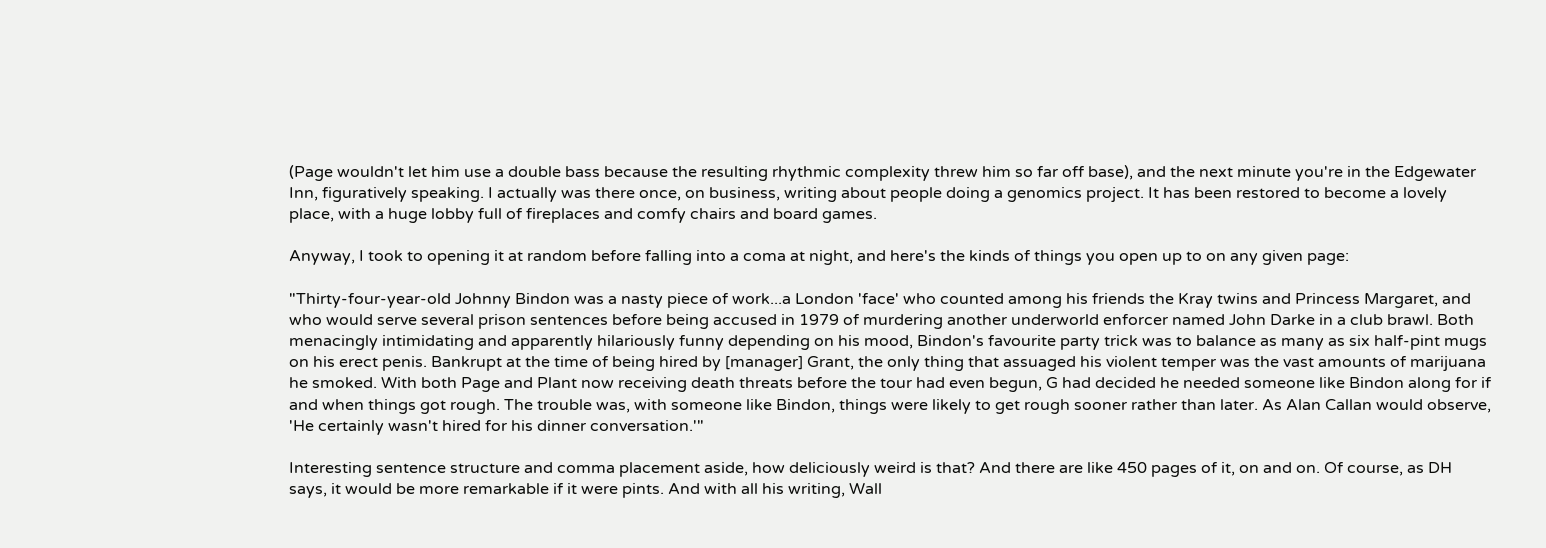(Page wouldn't let him use a double bass because the resulting rhythmic complexity threw him so far off base), and the next minute you're in the Edgewater Inn, figuratively speaking. I actually was there once, on business, writing about people doing a genomics project. It has been restored to become a lovely place, with a huge lobby full of fireplaces and comfy chairs and board games.

Anyway, I took to opening it at random before falling into a coma at night, and here's the kinds of things you open up to on any given page:

"Thirty-four-year-old Johnny Bindon was a nasty piece of work...a London 'face' who counted among his friends the Kray twins and Princess Margaret, and who would serve several prison sentences before being accused in 1979 of murdering another underworld enforcer named John Darke in a club brawl. Both menacingly intimidating and apparently hilariously funny depending on his mood, Bindon's favourite party trick was to balance as many as six half-pint mugs on his erect penis. Bankrupt at the time of being hired by [manager] Grant, the only thing that assuaged his violent temper was the vast amounts of marijuana he smoked. With both Page and Plant now receiving death threats before the tour had even begun, G had decided he needed someone like Bindon along for if and when things got rough. The trouble was, with someone like Bindon, things were likely to get rough sooner rather than later. As Alan Callan would observe, 'He certainly wasn't hired for his dinner conversation.'"

Interesting sentence structure and comma placement aside, how deliciously weird is that? And there are like 450 pages of it, on and on. Of course, as DH says, it would be more remarkable if it were pints. And with all his writing, Wall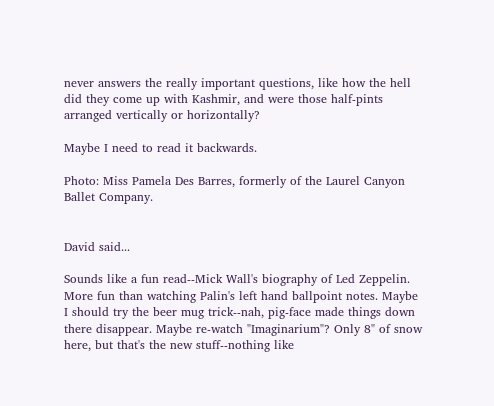never answers the really important questions, like how the hell did they come up with Kashmir, and were those half-pints arranged vertically or horizontally?

Maybe I need to read it backwards.

Photo: Miss Pamela Des Barres, formerly of the Laurel Canyon Ballet Company.


David said...

Sounds like a fun read--Mick Wall's biography of Led Zeppelin. More fun than watching Palin's left hand ballpoint notes. Maybe I should try the beer mug trick--nah, pig-face made things down there disappear. Maybe re-watch "Imaginarium"? Only 8" of snow here, but that's the new stuff--nothing like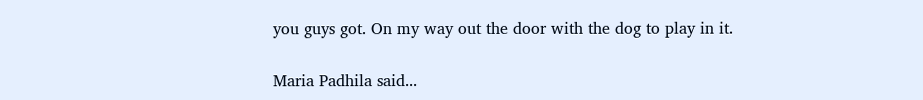you guys got. On my way out the door with the dog to play in it.

Maria Padhila said...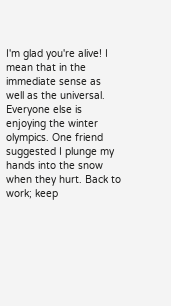I'm glad you're alive! I mean that in the immediate sense as well as the universal. Everyone else is enjoying the winter olympics. One friend suggested I plunge my hands into the snow when they hurt. Back to work; keep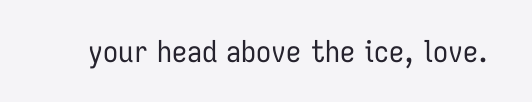your head above the ice, love.